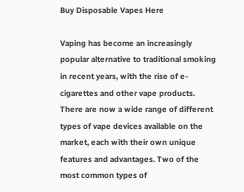Buy Disposable Vapes Here

Vaping has become an increasingly popular alternative to traditional smoking in recent years, with the rise of e-cigarettes and other vape products. There are now a wide range of different types of vape devices available on the market, each with their own unique features and advantages. Two of the most common types of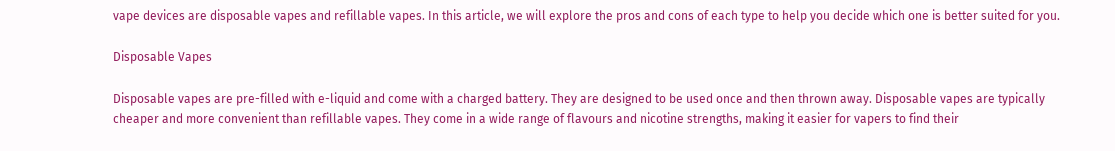vape devices are disposable vapes and refillable vapes. In this article, we will explore the pros and cons of each type to help you decide which one is better suited for you.

Disposable Vapes

Disposable vapes are pre-filled with e-liquid and come with a charged battery. They are designed to be used once and then thrown away. Disposable vapes are typically cheaper and more convenient than refillable vapes. They come in a wide range of flavours and nicotine strengths, making it easier for vapers to find their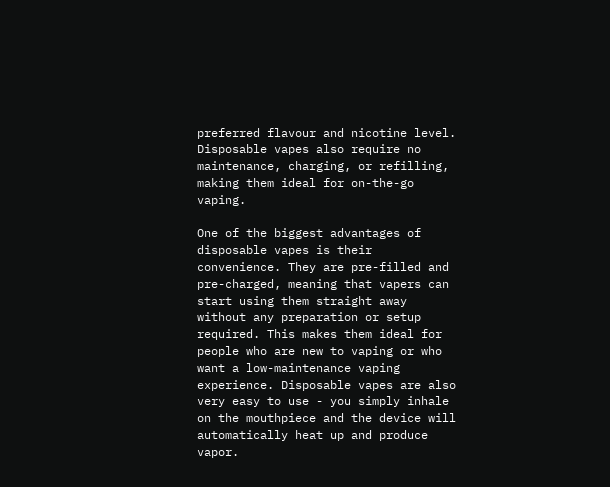preferred flavour and nicotine level. Disposable vapes also require no maintenance, charging, or refilling, making them ideal for on-the-go vaping.

One of the biggest advantages of disposable vapes is their convenience. They are pre-filled and pre-charged, meaning that vapers can start using them straight away without any preparation or setup required. This makes them ideal for people who are new to vaping or who want a low-maintenance vaping experience. Disposable vapes are also very easy to use - you simply inhale on the mouthpiece and the device will automatically heat up and produce vapor.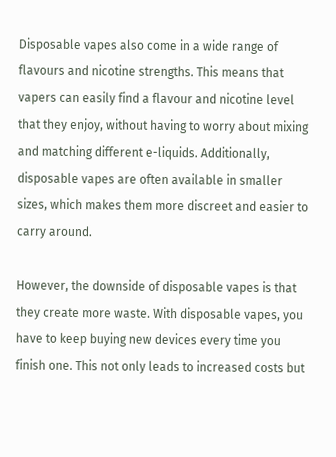Disposable vapes also come in a wide range of flavours and nicotine strengths. This means that vapers can easily find a flavour and nicotine level that they enjoy, without having to worry about mixing and matching different e-liquids. Additionally, disposable vapes are often available in smaller sizes, which makes them more discreet and easier to carry around.

However, the downside of disposable vapes is that they create more waste. With disposable vapes, you have to keep buying new devices every time you finish one. This not only leads to increased costs but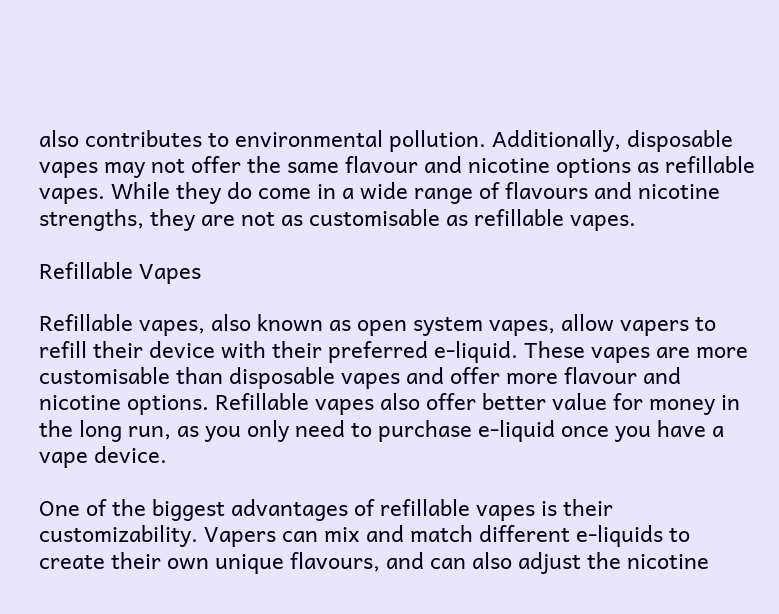also contributes to environmental pollution. Additionally, disposable vapes may not offer the same flavour and nicotine options as refillable vapes. While they do come in a wide range of flavours and nicotine strengths, they are not as customisable as refillable vapes.

Refillable Vapes

Refillable vapes, also known as open system vapes, allow vapers to refill their device with their preferred e-liquid. These vapes are more customisable than disposable vapes and offer more flavour and nicotine options. Refillable vapes also offer better value for money in the long run, as you only need to purchase e-liquid once you have a vape device.

One of the biggest advantages of refillable vapes is their customizability. Vapers can mix and match different e-liquids to create their own unique flavours, and can also adjust the nicotine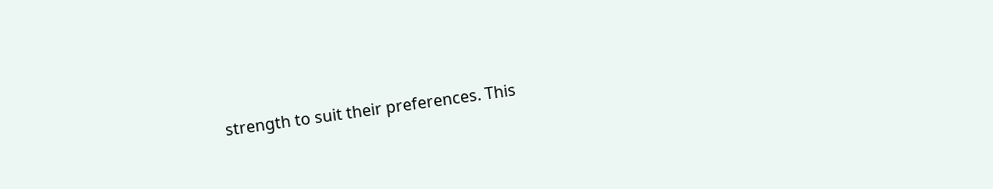strength to suit their preferences. This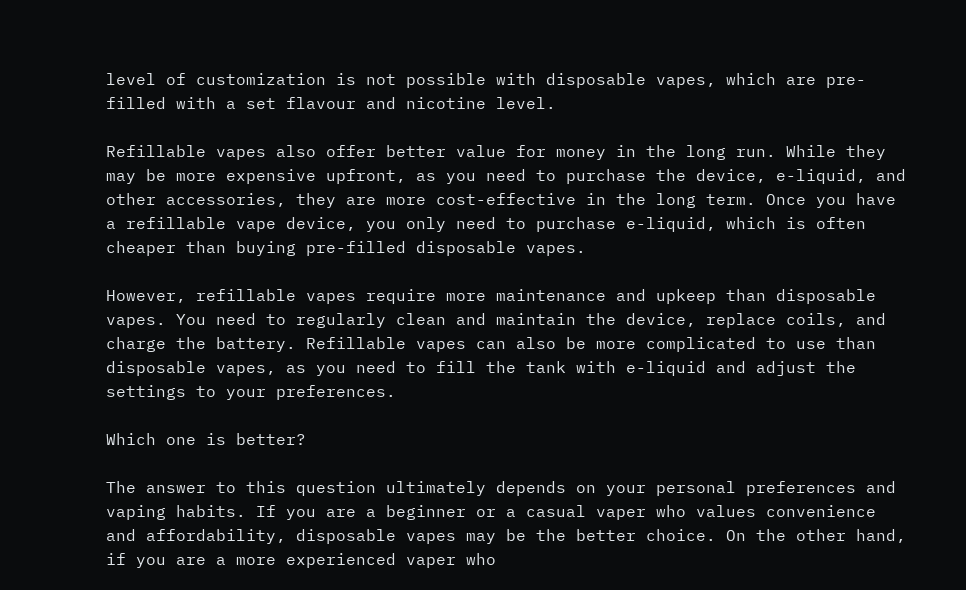level of customization is not possible with disposable vapes, which are pre-filled with a set flavour and nicotine level.

Refillable vapes also offer better value for money in the long run. While they may be more expensive upfront, as you need to purchase the device, e-liquid, and other accessories, they are more cost-effective in the long term. Once you have a refillable vape device, you only need to purchase e-liquid, which is often cheaper than buying pre-filled disposable vapes.

However, refillable vapes require more maintenance and upkeep than disposable vapes. You need to regularly clean and maintain the device, replace coils, and charge the battery. Refillable vapes can also be more complicated to use than disposable vapes, as you need to fill the tank with e-liquid and adjust the settings to your preferences.

Which one is better?

The answer to this question ultimately depends on your personal preferences and vaping habits. If you are a beginner or a casual vaper who values convenience and affordability, disposable vapes may be the better choice. On the other hand, if you are a more experienced vaper who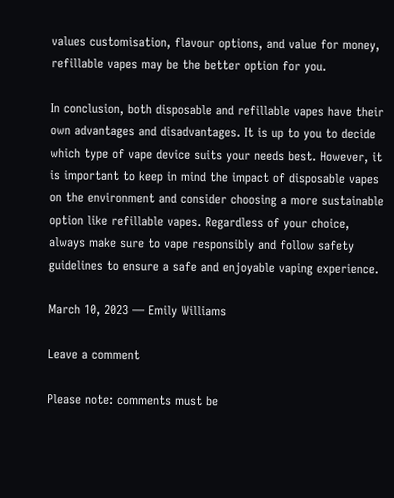values customisation, flavour options, and value for money, refillable vapes may be the better option for you.

In conclusion, both disposable and refillable vapes have their own advantages and disadvantages. It is up to you to decide which type of vape device suits your needs best. However, it is important to keep in mind the impact of disposable vapes on the environment and consider choosing a more sustainable option like refillable vapes. Regardless of your choice, always make sure to vape responsibly and follow safety guidelines to ensure a safe and enjoyable vaping experience.

March 10, 2023 — Emily Williams

Leave a comment

Please note: comments must be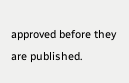approved before they are published.